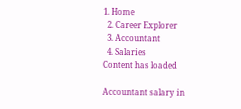1. Home
  2. Career Explorer
  3. Accountant
  4. Salaries
Content has loaded

Accountant salary in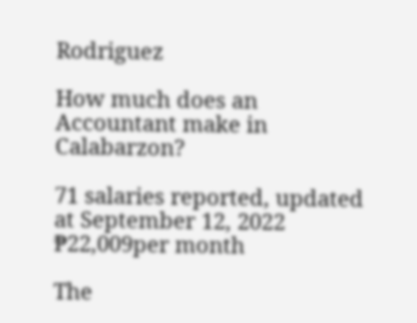Rodriguez

How much does an Accountant make in Calabarzon?

71 salaries reported, updated at September 12, 2022
₱22,009per month

The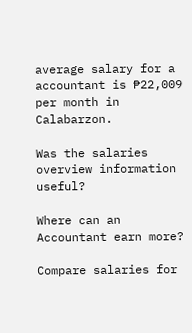average salary for a accountant is ₱22,009 per month in Calabarzon.

Was the salaries overview information useful?

Where can an Accountant earn more?

Compare salaries for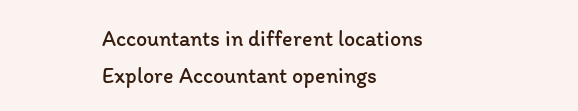Accountants in different locations
Explore Accountant openings